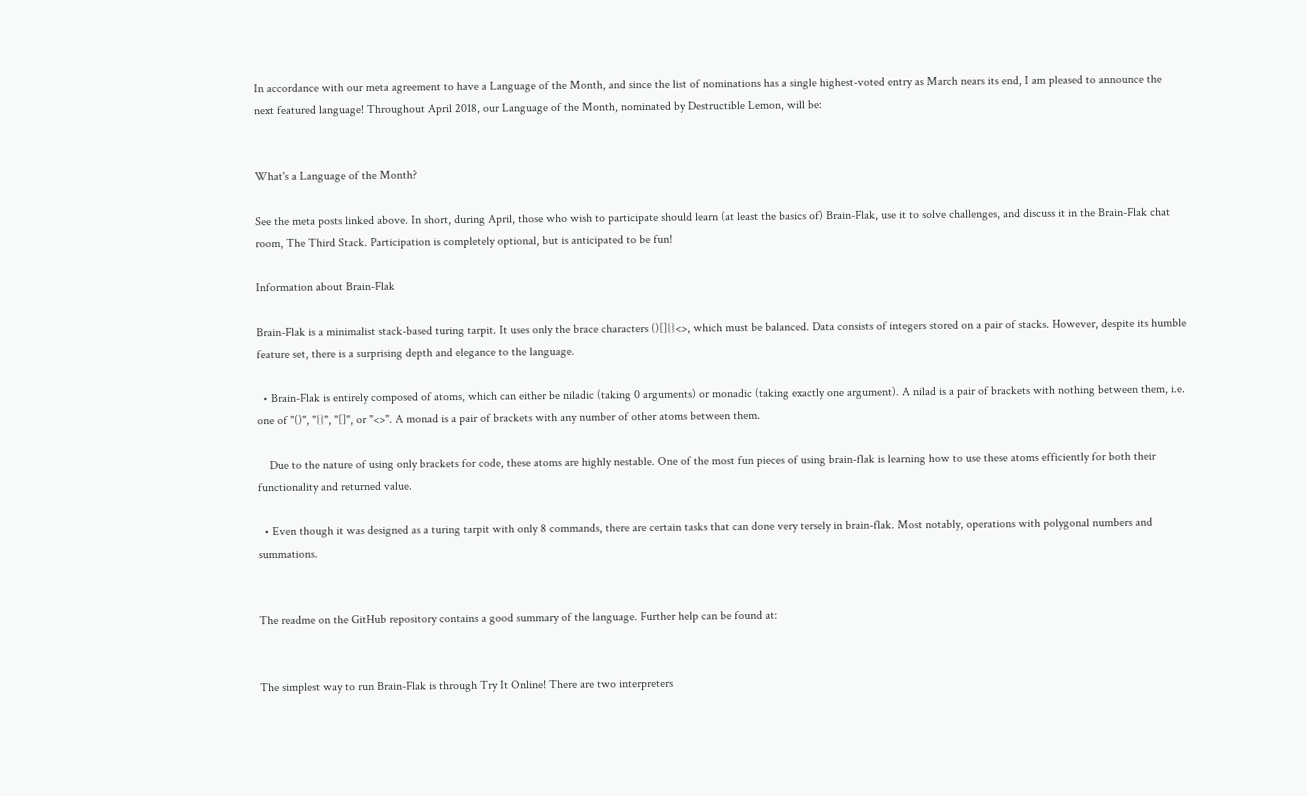In accordance with our meta agreement to have a Language of the Month, and since the list of nominations has a single highest-voted entry as March nears its end, I am pleased to announce the next featured language! Throughout April 2018, our Language of the Month, nominated by Destructible Lemon, will be:


What's a Language of the Month?

See the meta posts linked above. In short, during April, those who wish to participate should learn (at least the basics of) Brain-Flak, use it to solve challenges, and discuss it in the Brain-Flak chat room, The Third Stack. Participation is completely optional, but is anticipated to be fun!

Information about Brain-Flak

Brain-Flak is a minimalist stack-based turing tarpit. It uses only the brace characters ()[]{}<>, which must be balanced. Data consists of integers stored on a pair of stacks. However, despite its humble feature set, there is a surprising depth and elegance to the language.

  • Brain-Flak is entirely composed of atoms, which can either be niladic (taking 0 arguments) or monadic (taking exactly one argument). A nilad is a pair of brackets with nothing between them, i.e. one of "()", "{}", "[]", or "<>". A monad is a pair of brackets with any number of other atoms between them.

    Due to the nature of using only brackets for code, these atoms are highly nestable. One of the most fun pieces of using brain-flak is learning how to use these atoms efficiently for both their functionality and returned value.

  • Even though it was designed as a turing tarpit with only 8 commands, there are certain tasks that can done very tersely in brain-flak. Most notably, operations with polygonal numbers and summations.


The readme on the GitHub repository contains a good summary of the language. Further help can be found at:


The simplest way to run Brain-Flak is through Try It Online! There are two interpreters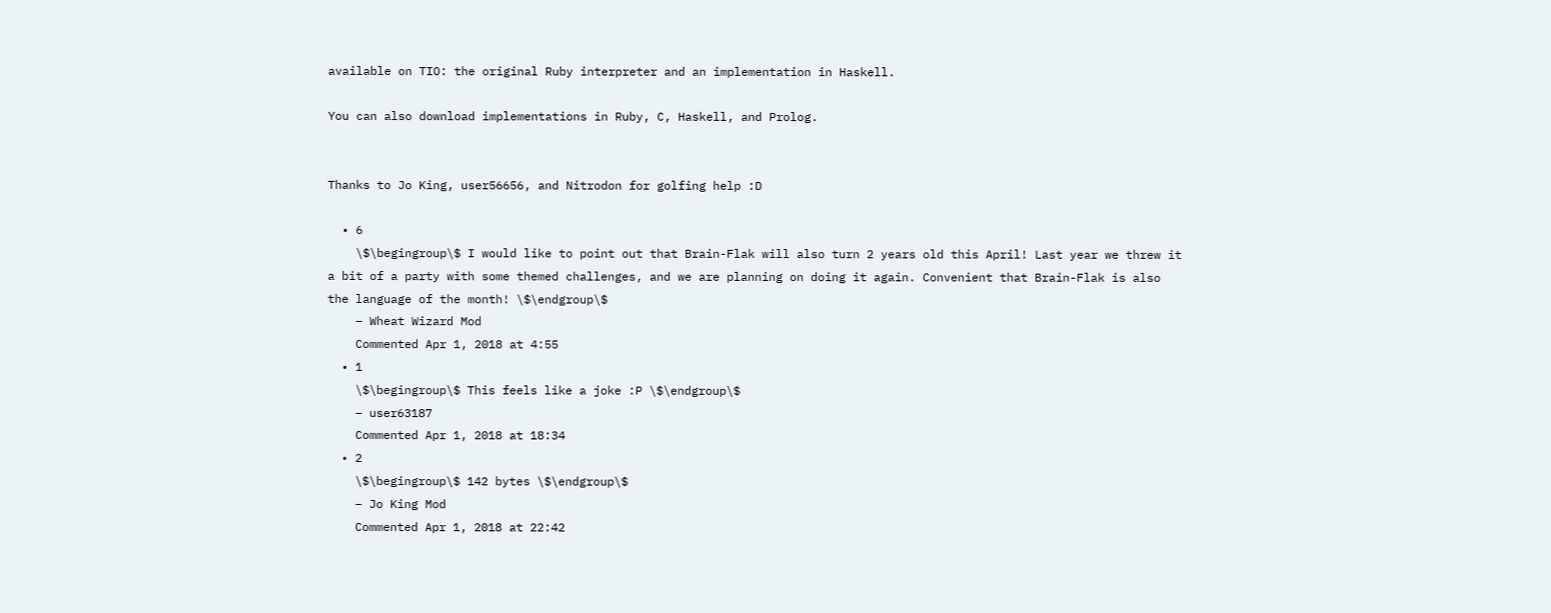available on TIO: the original Ruby interpreter and an implementation in Haskell.

You can also download implementations in Ruby, C, Haskell, and Prolog.


Thanks to Jo King, user56656, and Nitrodon for golfing help :D

  • 6
    \$\begingroup\$ I would like to point out that Brain-Flak will also turn 2 years old this April! Last year we threw it a bit of a party with some themed challenges, and we are planning on doing it again. Convenient that Brain-Flak is also the language of the month! \$\endgroup\$
    – Wheat Wizard Mod
    Commented Apr 1, 2018 at 4:55
  • 1
    \$\begingroup\$ This feels like a joke :P \$\endgroup\$
    – user63187
    Commented Apr 1, 2018 at 18:34
  • 2
    \$\begingroup\$ 142 bytes \$\endgroup\$
    – Jo King Mod
    Commented Apr 1, 2018 at 22:42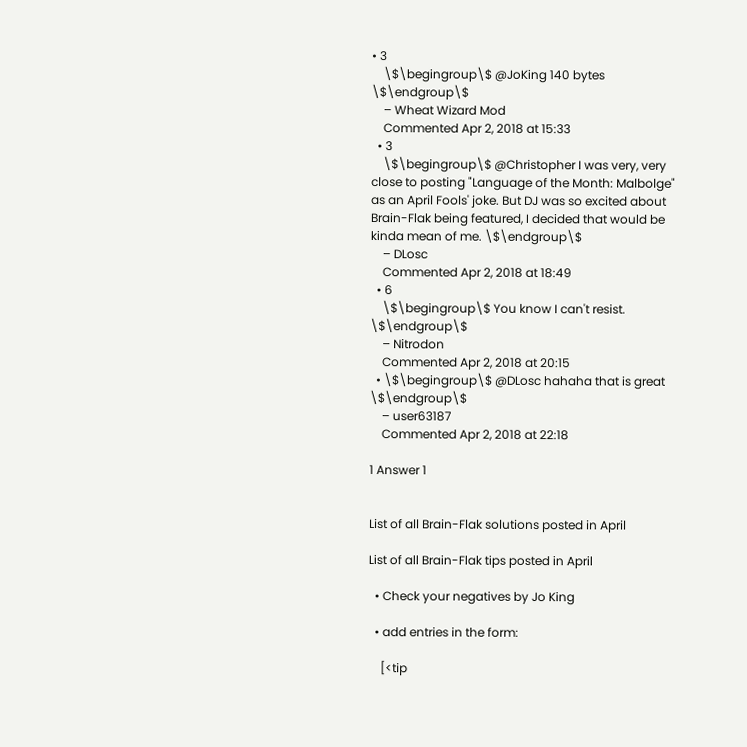• 3
    \$\begingroup\$ @JoKing 140 bytes \$\endgroup\$
    – Wheat Wizard Mod
    Commented Apr 2, 2018 at 15:33
  • 3
    \$\begingroup\$ @Christopher I was very, very close to posting "Language of the Month: Malbolge" as an April Fools' joke. But DJ was so excited about Brain-Flak being featured, I decided that would be kinda mean of me. \$\endgroup\$
    – DLosc
    Commented Apr 2, 2018 at 18:49
  • 6
    \$\begingroup\$ You know I can't resist. \$\endgroup\$
    – Nitrodon
    Commented Apr 2, 2018 at 20:15
  • \$\begingroup\$ @DLosc hahaha that is great \$\endgroup\$
    – user63187
    Commented Apr 2, 2018 at 22:18

1 Answer 1


List of all Brain-Flak solutions posted in April

List of all Brain-Flak tips posted in April

  • Check your negatives by Jo King

  • add entries in the form:

    [<tip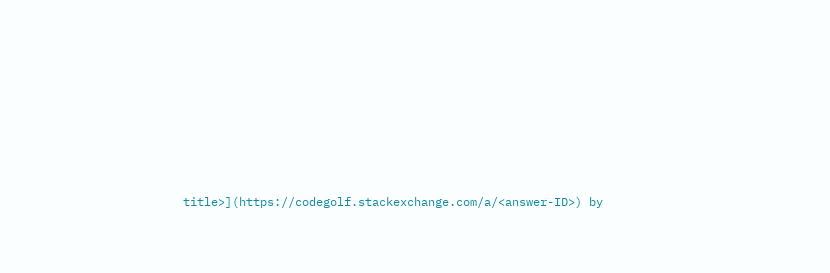title>](https://codegolf.stackexchange.com/a/<answer-ID>) by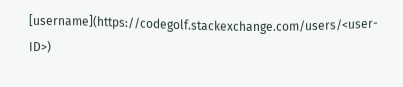[username](https://codegolf.stackexchange.com/users/<user-ID>)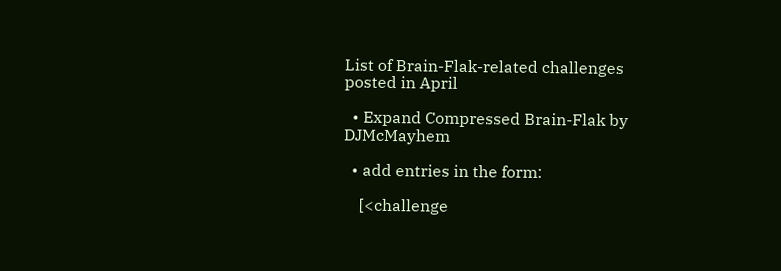List of Brain-Flak-related challenges posted in April

  • Expand Compressed Brain-Flak by DJMcMayhem

  • add entries in the form:

    [<challenge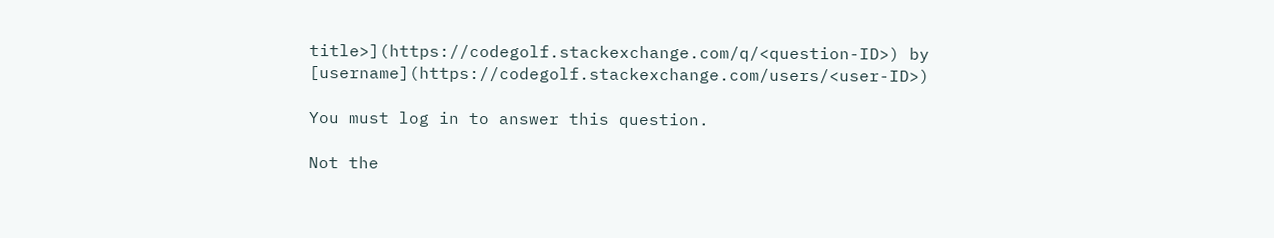title>](https://codegolf.stackexchange.com/q/<question-ID>) by [username](https://codegolf.stackexchange.com/users/<user-ID>)

You must log in to answer this question.

Not the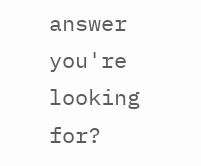answer you're looking for?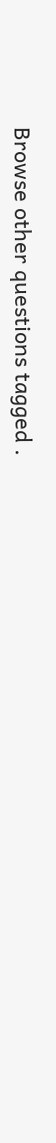Browse other questions tagged .